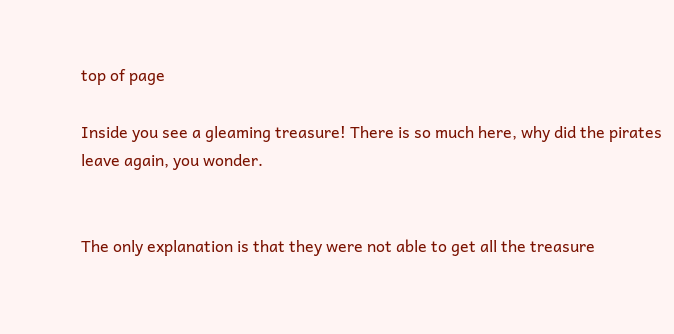top of page

Inside you see a gleaming treasure! There is so much here, why did the pirates leave again, you wonder.


The only explanation is that they were not able to get all the treasure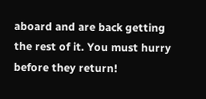aboard and are back getting the rest of it. You must hurry before they return!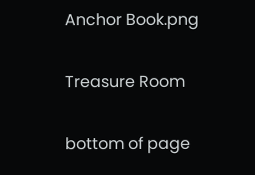Anchor Book.png

Treasure Room

bottom of page